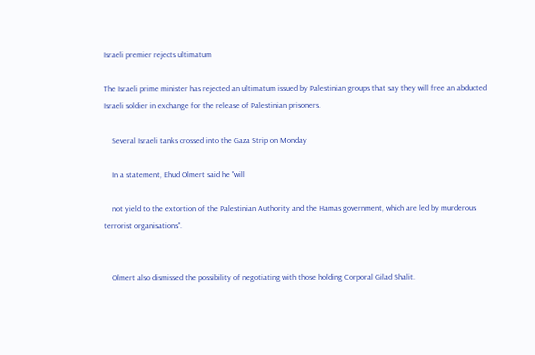Israeli premier rejects ultimatum

The Israeli prime minister has rejected an ultimatum issued by Palestinian groups that say they will free an abducted Israeli soldier in exchange for the release of Palestinian prisoners.

    Several Israeli tanks crossed into the Gaza Strip on Monday

    In a statement, Ehud Olmert said he "will

    not yield to the extortion of the Palestinian Authority and the Hamas government, which are led by murderous terrorist organisations".


    Olmert also dismissed the possibility of negotiating with those holding Corporal Gilad Shalit.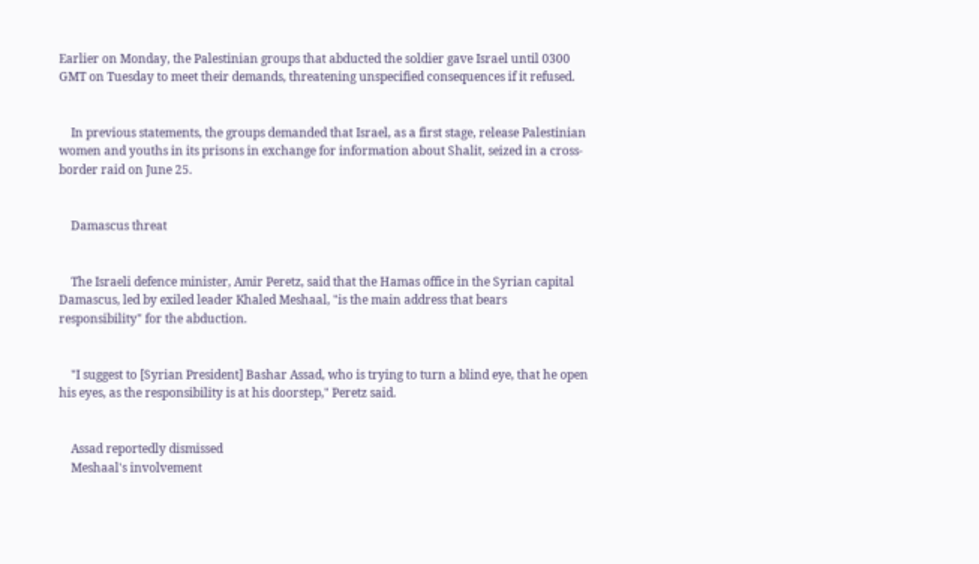Earlier on Monday, the Palestinian groups that abducted the soldier gave Israel until 0300 GMT on Tuesday to meet their demands, threatening unspecified consequences if it refused.


    In previous statements, the groups demanded that Israel, as a first stage, release Palestinian women and youths in its prisons in exchange for information about Shalit, seized in a cross-border raid on June 25.


    Damascus threat


    The Israeli defence minister, Amir Peretz, said that the Hamas office in the Syrian capital Damascus, led by exiled leader Khaled Meshaal, "is the main address that bears responsibility" for the abduction.


    "I suggest to [Syrian President] Bashar Assad, who is trying to turn a blind eye, that he open his eyes, as the responsibility is at his doorstep," Peretz said.


    Assad reportedly dismissed
    Meshaal's involvement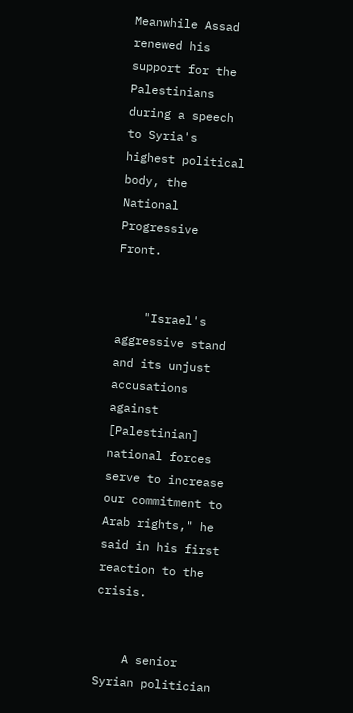Meanwhile Assad renewed his support for the Palestinians during a speech to Syria's highest political body, the National Progressive Front.


    "Israel's aggressive stand and its unjust accusations against  [Palestinian] national forces serve to increase our commitment to Arab rights," he said in his first reaction to the crisis.


    A senior Syrian politician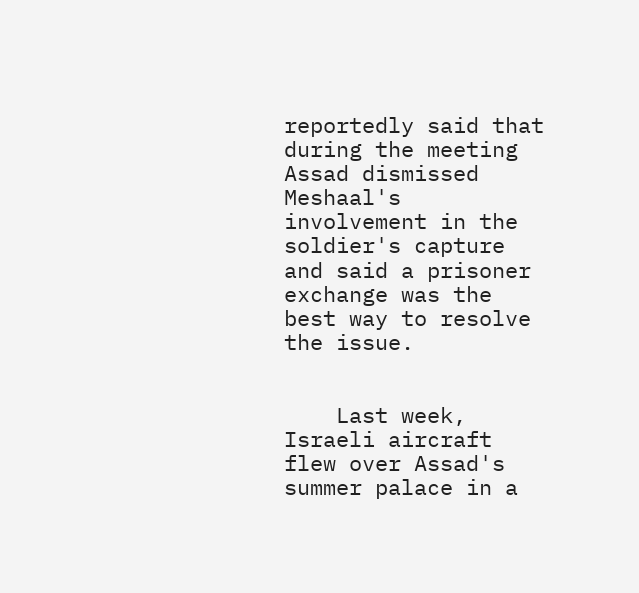reportedly said that during the meeting Assad dismissed Meshaal's involvement in the soldier's capture and said a prisoner exchange was the best way to resolve the issue.


    Last week, Israeli aircraft flew over Assad's summer palace in a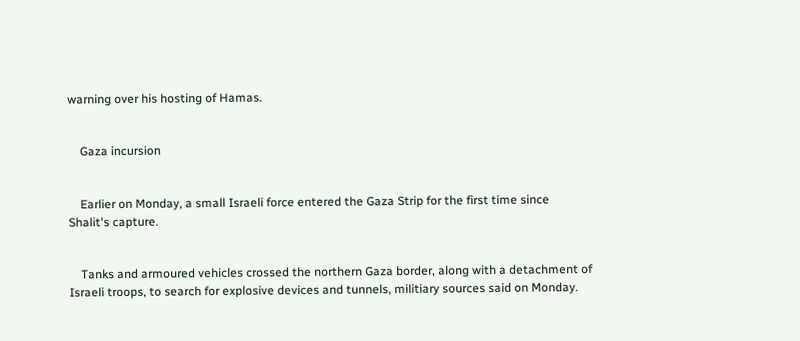warning over his hosting of Hamas.


    Gaza incursion


    Earlier on Monday, a small Israeli force entered the Gaza Strip for the first time since Shalit's capture.


    Tanks and armoured vehicles crossed the northern Gaza border, along with a detachment of Israeli troops, to search for explosive devices and tunnels, militiary sources said on Monday.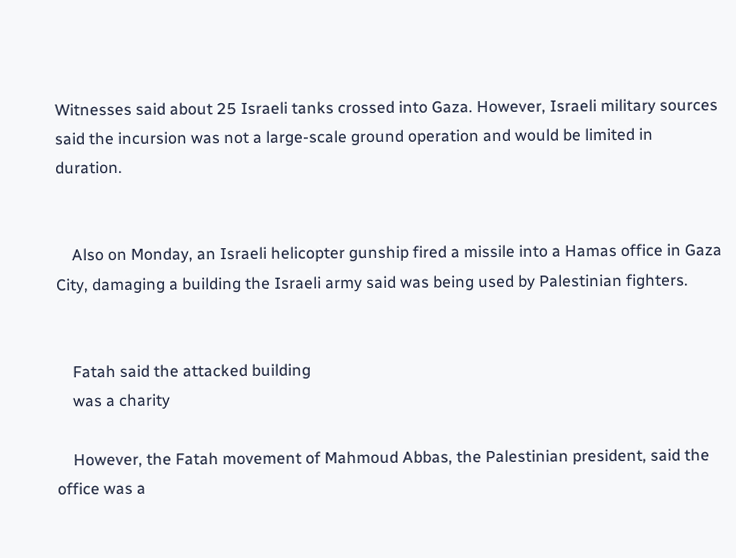Witnesses said about 25 Israeli tanks crossed into Gaza. However, Israeli military sources said the incursion was not a large-scale ground operation and would be limited in duration.


    Also on Monday, an Israeli helicopter gunship fired a missile into a Hamas office in Gaza City, damaging a building the Israeli army said was being used by Palestinian fighters.


    Fatah said the attacked building
    was a charity

    However, the Fatah movement of Mahmoud Abbas, the Palestinian president, said the office was a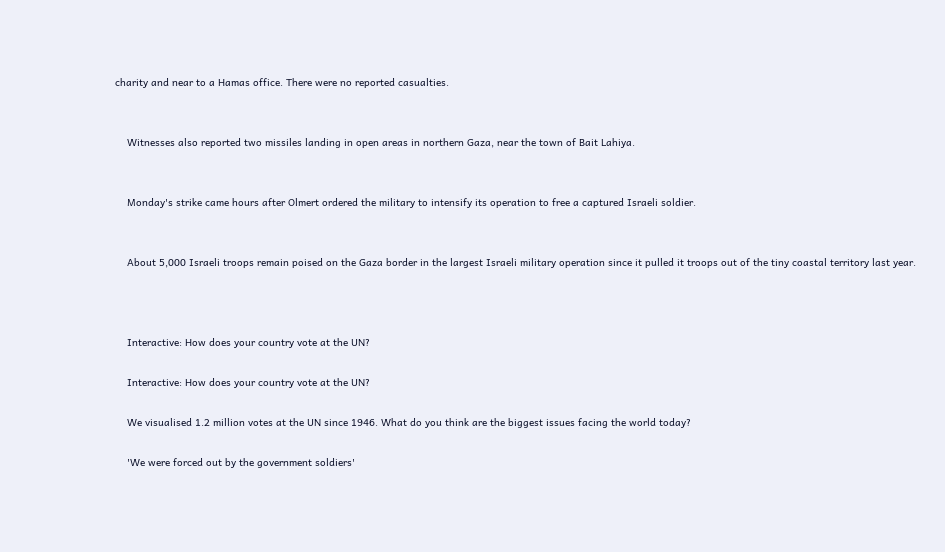charity and near to a Hamas office. There were no reported casualties.


    Witnesses also reported two missiles landing in open areas in northern Gaza, near the town of Bait Lahiya.


    Monday's strike came hours after Olmert ordered the military to intensify its operation to free a captured Israeli soldier.


    About 5,000 Israeli troops remain poised on the Gaza border in the largest Israeli military operation since it pulled it troops out of the tiny coastal territory last year.



    Interactive: How does your country vote at the UN?

    Interactive: How does your country vote at the UN?

    We visualised 1.2 million votes at the UN since 1946. What do you think are the biggest issues facing the world today?

    'We were forced out by the government soldiers'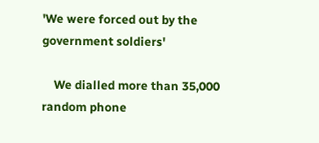'We were forced out by the government soldiers'

    We dialled more than 35,000 random phone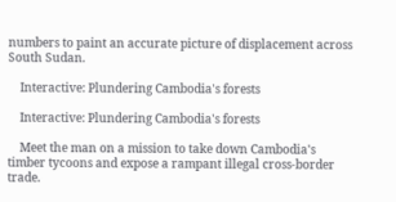numbers to paint an accurate picture of displacement across South Sudan.

    Interactive: Plundering Cambodia's forests

    Interactive: Plundering Cambodia's forests

    Meet the man on a mission to take down Cambodia's timber tycoons and expose a rampant illegal cross-border trade.